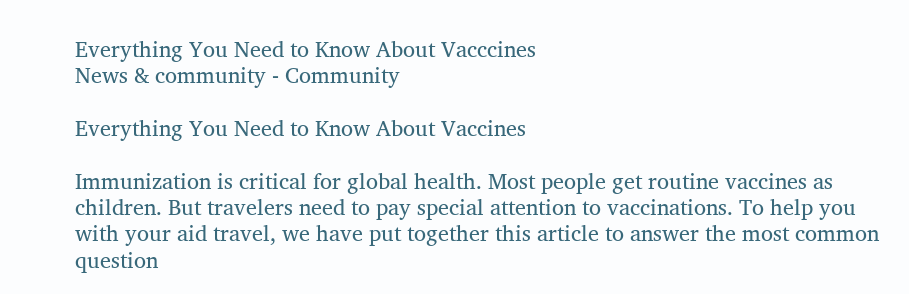Everything You Need to Know About Vacccines
News & community - Community

Everything You Need to Know About Vaccines

Immunization is critical for global health. Most people get routine vaccines as children. But travelers need to pay special attention to vaccinations. To help you with your aid travel, we have put together this article to answer the most common question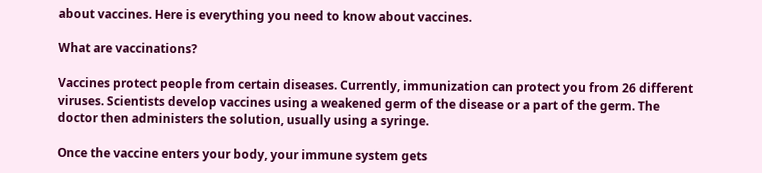about vaccines. Here is everything you need to know about vaccines.

What are vaccinations?

Vaccines protect people from certain diseases. Currently, immunization can protect you from 26 different viruses. Scientists develop vaccines using a weakened germ of the disease or a part of the germ. The doctor then administers the solution, usually using a syringe.

Once the vaccine enters your body, your immune system gets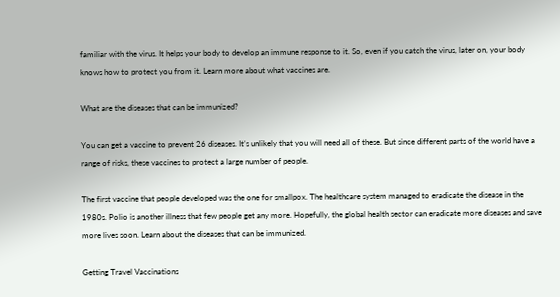familiar with the virus. It helps your body to develop an immune response to it. So, even if you catch the virus, later on, your body knows how to protect you from it. Learn more about what vaccines are.

What are the diseases that can be immunized?

You can get a vaccine to prevent 26 diseases. It’s unlikely that you will need all of these. But since different parts of the world have a range of risks, these vaccines to protect a large number of people.

The first vaccine that people developed was the one for smallpox. The healthcare system managed to eradicate the disease in the 1980s. Polio is another illness that few people get any more. Hopefully, the global health sector can eradicate more diseases and save more lives soon. Learn about the diseases that can be immunized.

Getting Travel Vaccinations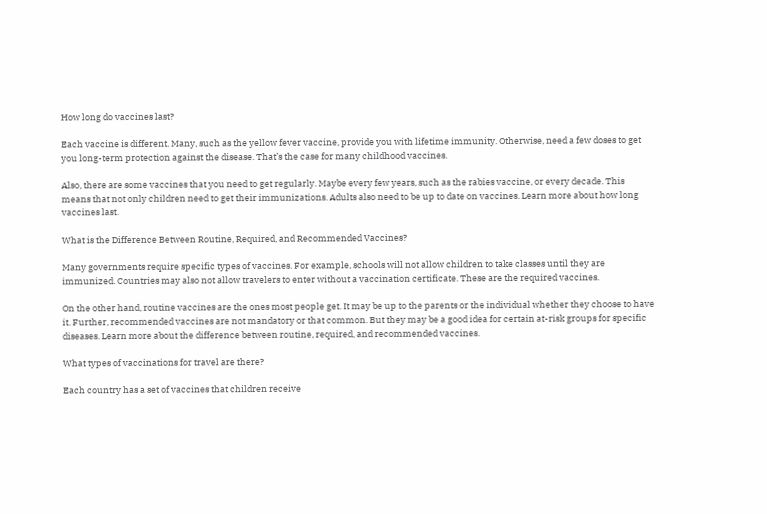How long do vaccines last?

Each vaccine is different. Many, such as the yellow fever vaccine, provide you with lifetime immunity. Otherwise, need a few doses to get you long-term protection against the disease. That’s the case for many childhood vaccines.

Also, there are some vaccines that you need to get regularly. Maybe every few years, such as the rabies vaccine, or every decade. This means that not only children need to get their immunizations. Adults also need to be up to date on vaccines. Learn more about how long vaccines last.

What is the Difference Between Routine, Required, and Recommended Vaccines?

Many governments require specific types of vaccines. For example, schools will not allow children to take classes until they are immunized. Countries may also not allow travelers to enter without a vaccination certificate. These are the required vaccines.

On the other hand, routine vaccines are the ones most people get. It may be up to the parents or the individual whether they choose to have it. Further, recommended vaccines are not mandatory or that common. But they may be a good idea for certain at-risk groups for specific diseases. Learn more about the difference between routine, required, and recommended vaccines.

What types of vaccinations for travel are there?

Each country has a set of vaccines that children receive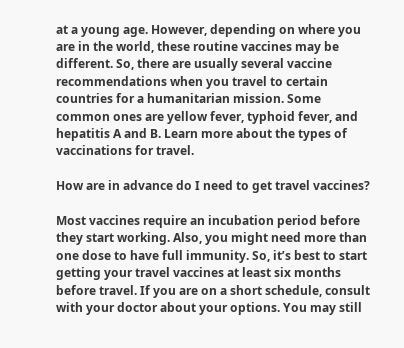at a young age. However, depending on where you are in the world, these routine vaccines may be different. So, there are usually several vaccine recommendations when you travel to certain countries for a humanitarian mission. Some common ones are yellow fever, typhoid fever, and hepatitis A and B. Learn more about the types of vaccinations for travel.

How are in advance do I need to get travel vaccines?

Most vaccines require an incubation period before they start working. Also, you might need more than one dose to have full immunity. So, it’s best to start getting your travel vaccines at least six months before travel. If you are on a short schedule, consult with your doctor about your options. You may still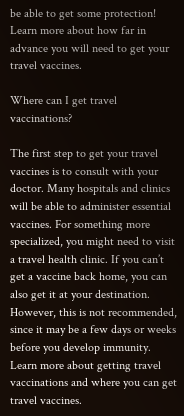be able to get some protection! Learn more about how far in advance you will need to get your travel vaccines.

Where can I get travel vaccinations?

The first step to get your travel vaccines is to consult with your doctor. Many hospitals and clinics will be able to administer essential vaccines. For something more specialized, you might need to visit a travel health clinic. If you can’t get a vaccine back home, you can also get it at your destination. However, this is not recommended, since it may be a few days or weeks before you develop immunity. Learn more about getting travel vaccinations and where you can get travel vaccines.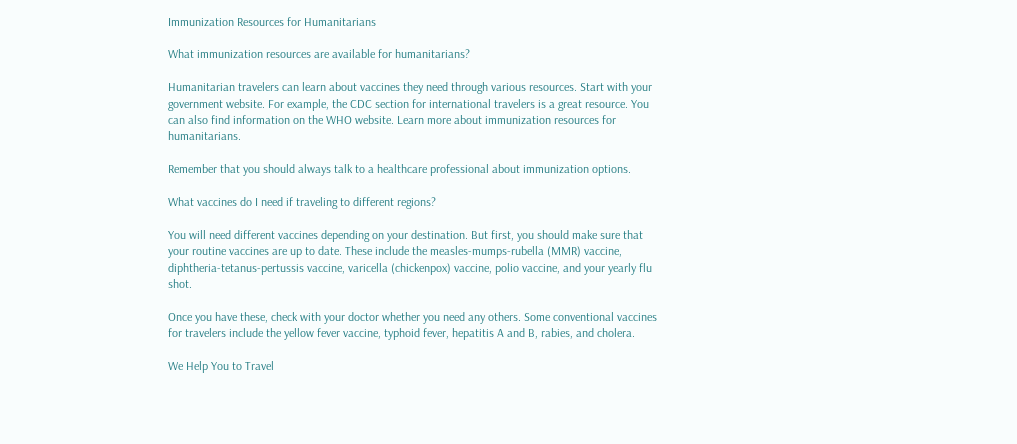Immunization Resources for Humanitarians

What immunization resources are available for humanitarians?

Humanitarian travelers can learn about vaccines they need through various resources. Start with your government website. For example, the CDC section for international travelers is a great resource. You can also find information on the WHO website. Learn more about immunization resources for humanitarians.

Remember that you should always talk to a healthcare professional about immunization options.

What vaccines do I need if traveling to different regions?

You will need different vaccines depending on your destination. But first, you should make sure that your routine vaccines are up to date. These include the measles-mumps-rubella (MMR) vaccine, diphtheria-tetanus-pertussis vaccine, varicella (chickenpox) vaccine, polio vaccine, and your yearly flu shot.

Once you have these, check with your doctor whether you need any others. Some conventional vaccines for travelers include the yellow fever vaccine, typhoid fever, hepatitis A and B, rabies, and cholera.

We Help You to Travel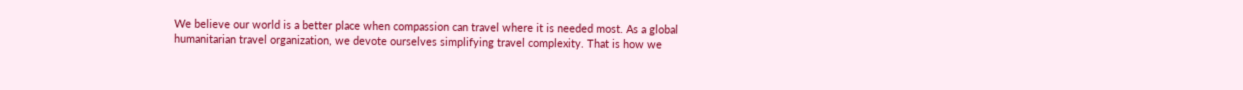We believe our world is a better place when compassion can travel where it is needed most. As a global humanitarian travel organization, we devote ourselves simplifying travel complexity. That is how we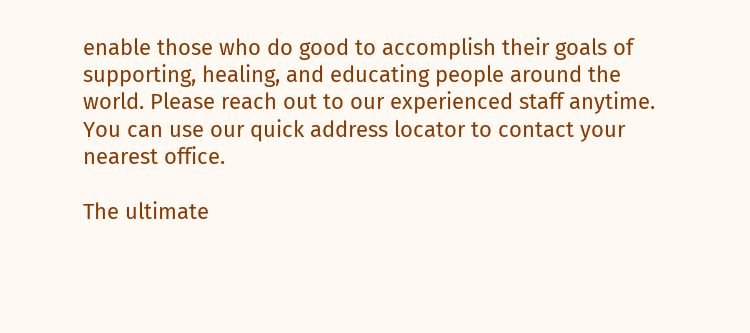enable those who do good to accomplish their goals of supporting, healing, and educating people around the world. Please reach out to our experienced staff anytime. You can use our quick address locator to contact your nearest office.

The ultimate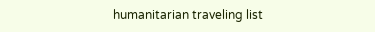humanitarian traveling list